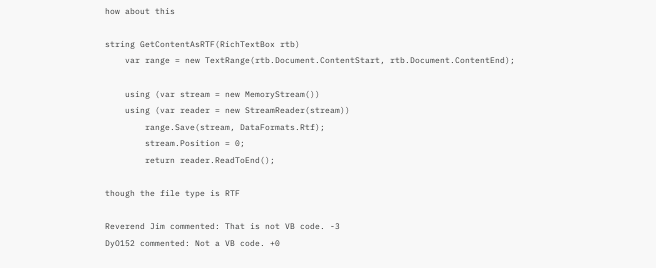how about this

string GetContentAsRTF(RichTextBox rtb)
    var range = new TextRange(rtb.Document.ContentStart, rtb.Document.ContentEnd);

    using (var stream = new MemoryStream())
    using (var reader = new StreamReader(stream))
        range.Save(stream, DataFormats.Rtf);
        stream.Position = 0;
        return reader.ReadToEnd();

though the file type is RTF

Reverend Jim commented: That is not VB code. -3
DyO152 commented: Not a VB code. +0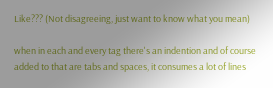Like??? (Not disagreeing, just want to know what you mean)

when in each and every tag there's an indention and of course added to that are tabs and spaces, it consumes a lot of lines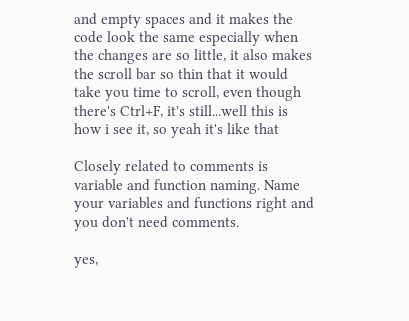and empty spaces and it makes the code look the same especially when the changes are so little, it also makes the scroll bar so thin that it would take you time to scroll, even though there's Ctrl+F, it's still...well this is how i see it, so yeah it's like that

Closely related to comments is variable and function naming. Name your variables and functions right and you don't need comments.

yes,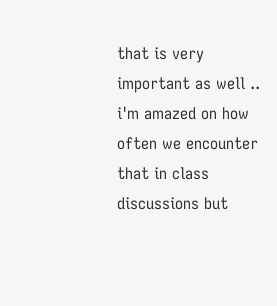that is very important as well .. i'm amazed on how often we encounter that in class discussions but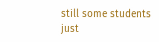still some students just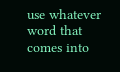use whatever word that comes into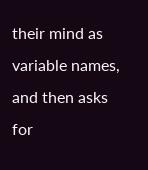their mind as variable names, and then asks for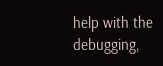help with the debugging,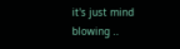it's just mind blowing ..